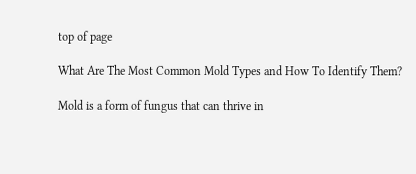top of page

What Are The Most Common Mold Types and How To Identify Them?

Mold is a form of fungus that can thrive in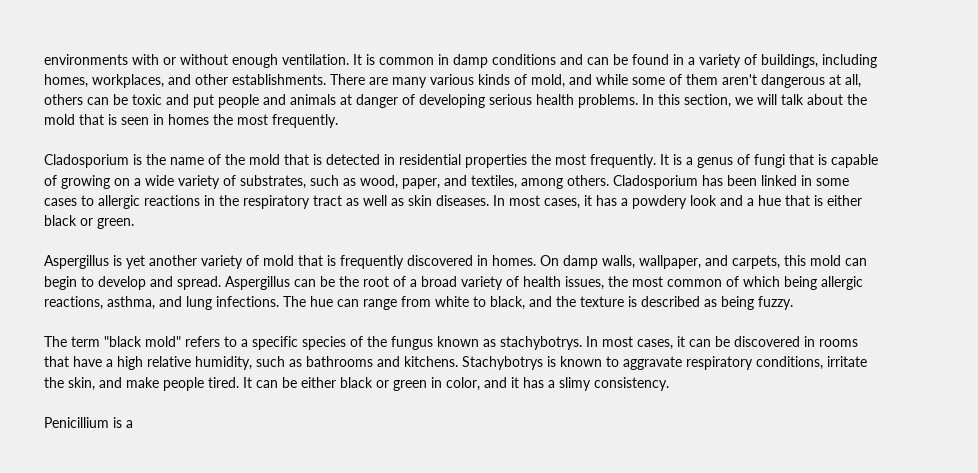environments with or without enough ventilation. It is common in damp conditions and can be found in a variety of buildings, including homes, workplaces, and other establishments. There are many various kinds of mold, and while some of them aren't dangerous at all, others can be toxic and put people and animals at danger of developing serious health problems. In this section, we will talk about the mold that is seen in homes the most frequently.

Cladosporium is the name of the mold that is detected in residential properties the most frequently. It is a genus of fungi that is capable of growing on a wide variety of substrates, such as wood, paper, and textiles, among others. Cladosporium has been linked in some cases to allergic reactions in the respiratory tract as well as skin diseases. In most cases, it has a powdery look and a hue that is either black or green.

Aspergillus is yet another variety of mold that is frequently discovered in homes. On damp walls, wallpaper, and carpets, this mold can begin to develop and spread. Aspergillus can be the root of a broad variety of health issues, the most common of which being allergic reactions, asthma, and lung infections. The hue can range from white to black, and the texture is described as being fuzzy.

The term "black mold" refers to a specific species of the fungus known as stachybotrys. In most cases, it can be discovered in rooms that have a high relative humidity, such as bathrooms and kitchens. Stachybotrys is known to aggravate respiratory conditions, irritate the skin, and make people tired. It can be either black or green in color, and it has a slimy consistency.

Penicillium is a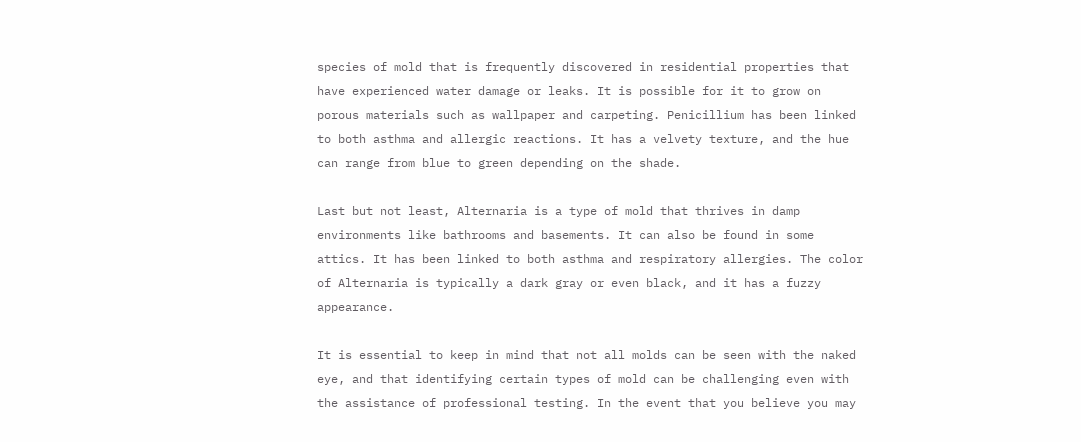species of mold that is frequently discovered in residential properties that have experienced water damage or leaks. It is possible for it to grow on porous materials such as wallpaper and carpeting. Penicillium has been linked to both asthma and allergic reactions. It has a velvety texture, and the hue can range from blue to green depending on the shade.

Last but not least, Alternaria is a type of mold that thrives in damp environments like bathrooms and basements. It can also be found in some attics. It has been linked to both asthma and respiratory allergies. The color of Alternaria is typically a dark gray or even black, and it has a fuzzy appearance.

It is essential to keep in mind that not all molds can be seen with the naked eye, and that identifying certain types of mold can be challenging even with the assistance of professional testing. In the event that you believe you may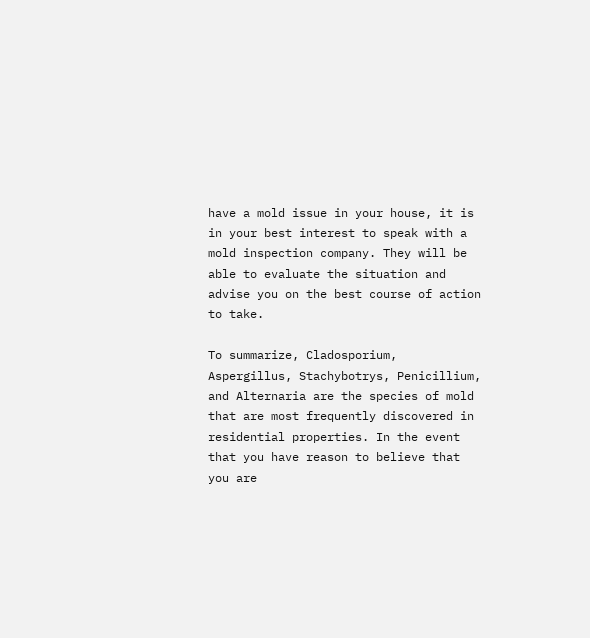have a mold issue in your house, it is in your best interest to speak with a mold inspection company. They will be able to evaluate the situation and advise you on the best course of action to take.

To summarize, Cladosporium, Aspergillus, Stachybotrys, Penicillium, and Alternaria are the species of mold that are most frequently discovered in residential properties. In the event that you have reason to believe that you are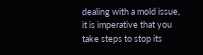dealing with a mold issue, it is imperative that you take steps to stop its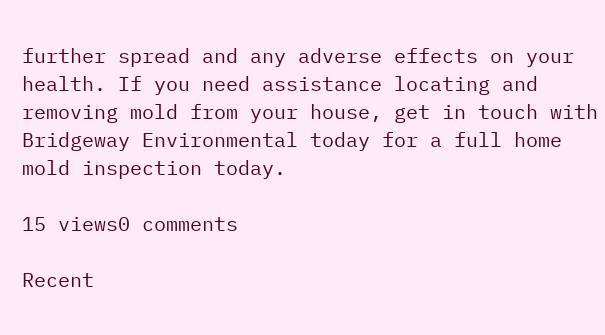further spread and any adverse effects on your health. If you need assistance locating and removing mold from your house, get in touch with Bridgeway Environmental today for a full home mold inspection today.

15 views0 comments

Recent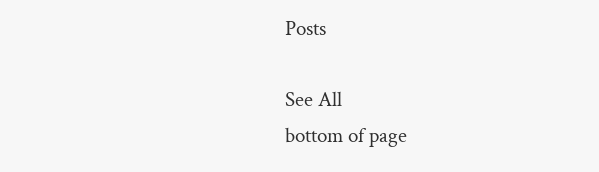Posts

See All
bottom of page